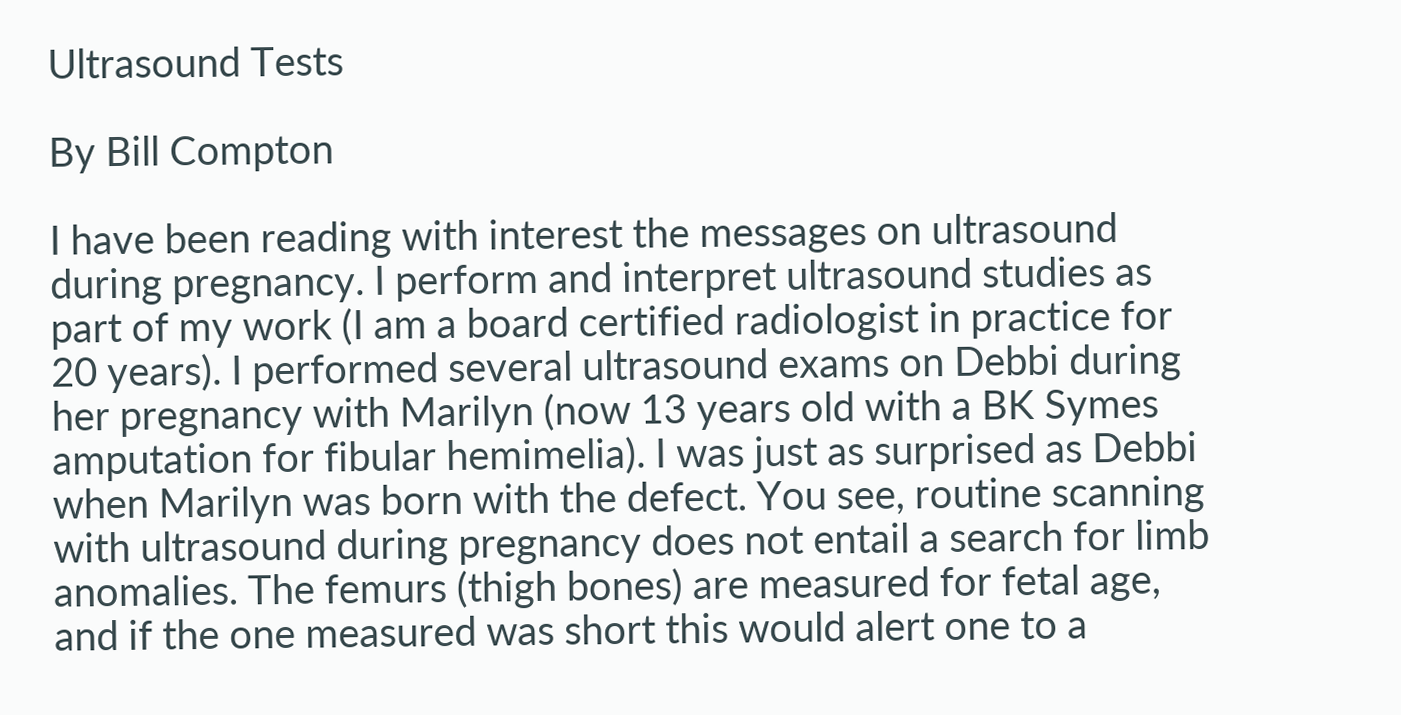Ultrasound Tests

By Bill Compton

I have been reading with interest the messages on ultrasound during pregnancy. I perform and interpret ultrasound studies as part of my work (I am a board certified radiologist in practice for 20 years). I performed several ultrasound exams on Debbi during her pregnancy with Marilyn (now 13 years old with a BK Symes amputation for fibular hemimelia). I was just as surprised as Debbi when Marilyn was born with the defect. You see, routine scanning with ultrasound during pregnancy does not entail a search for limb anomalies. The femurs (thigh bones) are measured for fetal age, and if the one measured was short this would alert one to a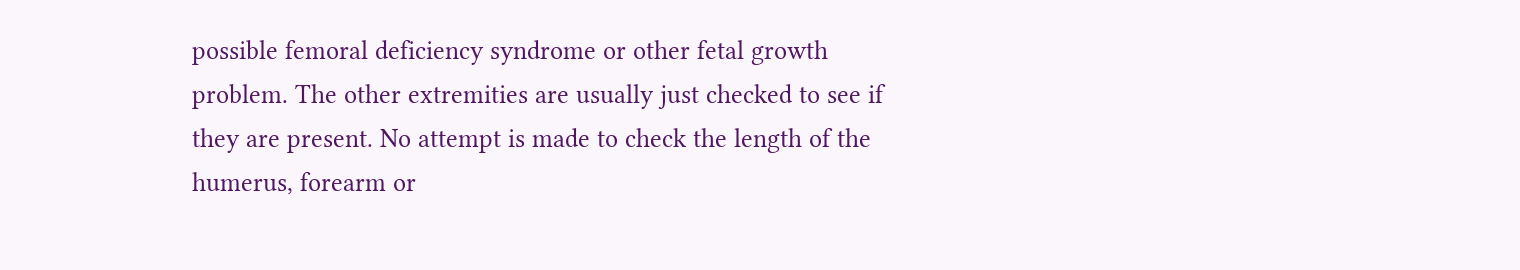possible femoral deficiency syndrome or other fetal growth problem. The other extremities are usually just checked to see if they are present. No attempt is made to check the length of the humerus, forearm or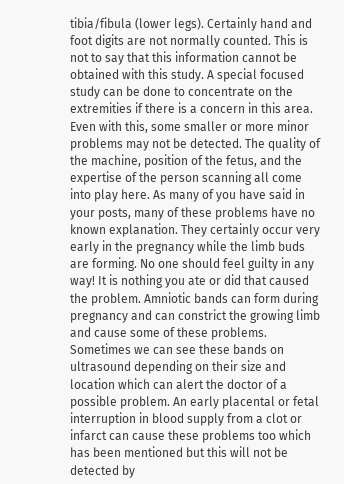tibia/fibula (lower legs). Certainly hand and foot digits are not normally counted. This is not to say that this information cannot be obtained with this study. A special focused study can be done to concentrate on the extremities if there is a concern in this area. Even with this, some smaller or more minor problems may not be detected. The quality of the machine, position of the fetus, and the expertise of the person scanning all come into play here. As many of you have said in your posts, many of these problems have no known explanation. They certainly occur very early in the pregnancy while the limb buds are forming. No one should feel guilty in any way! It is nothing you ate or did that caused the problem. Amniotic bands can form during pregnancy and can constrict the growing limb and cause some of these problems. Sometimes we can see these bands on ultrasound depending on their size and location which can alert the doctor of a possible problem. An early placental or fetal interruption in blood supply from a clot or infarct can cause these problems too which has been mentioned but this will not be detected by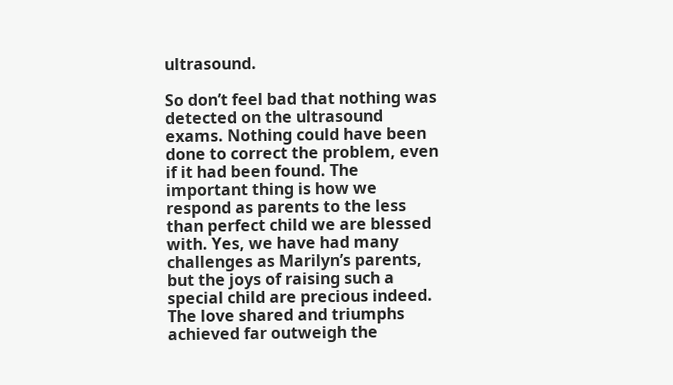ultrasound.

So don’t feel bad that nothing was detected on the ultrasound exams. Nothing could have been done to correct the problem, even if it had been found. The important thing is how we respond as parents to the less than perfect child we are blessed with. Yes, we have had many challenges as Marilyn’s parents, but the joys of raising such a special child are precious indeed. The love shared and triumphs achieved far outweigh the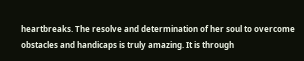heartbreaks. The resolve and determination of her soul to overcome obstacles and handicaps is truly amazing. It is through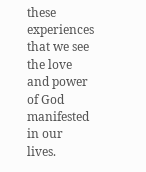these experiences that we see the love and power of God manifested in our lives.